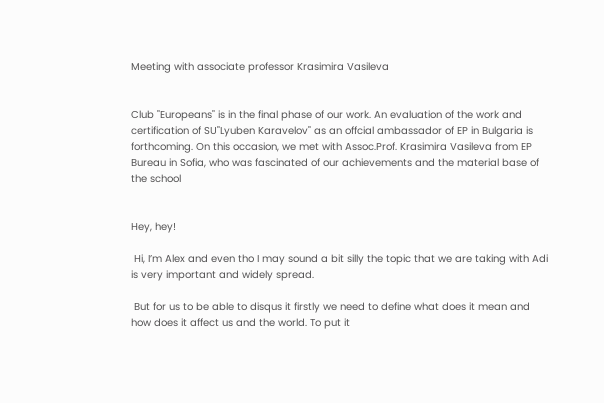Meeting with associate professor Krasimira Vasileva


Club "Europeans" is in the final phase of our work. An evaluation of the work and certification of SU"Lyuben Karavelov" as an offcial ambassador of EP in Bulgaria is forthcoming. On this occasion, we met with Assoc.Prof. Krasimira Vasileva from EP Bureau in Sofia, who was fascinated of our achievements and the material base of the school


Hey, hey!

 Hi, I’m Alex and even tho I may sound a bit silly the topic that we are taking with Adi is very important and widely spread.

 But for us to be able to disqus it firstly we need to define what does it mean and how does it affect us and the world. To put it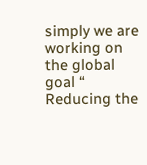simply we are working on the global goal “ Reducing the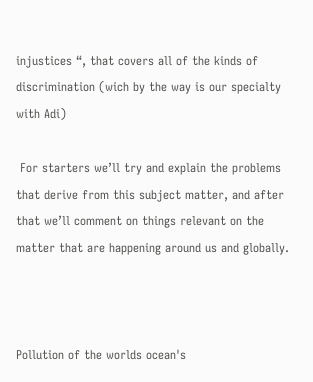injustices “, that covers all of the kinds of discrimination (wich by the way is our specialty with Adi)

 For starters we’ll try and explain the problems that derive from this subject matter, and after that we’ll comment on things relevant on the matter that are happening around us and globally.



Pollution of the worlds ocean's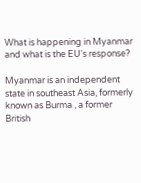What is happening in Myanmar and what is the EU's response?

Myanmar is an independent state in southeast Asia, formerly known as Burma , a former British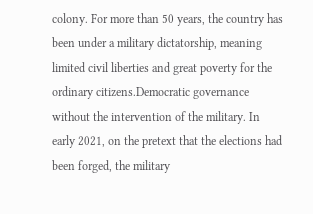colony. For more than 50 years, the country has been under a military dictatorship, meaning limited civil liberties and great poverty for the ordinary citizens.Democratic governance without the intervention of the military. In early 2021, on the pretext that the elections had been forged, the military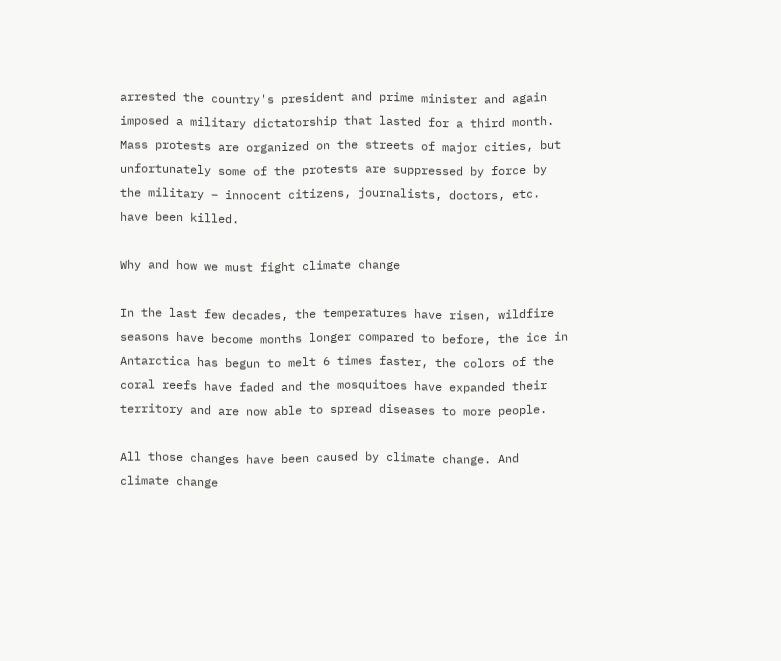arrested the country's president and prime minister and again imposed a military dictatorship that lasted for a third month. Mass protests are organized on the streets of major cities, but unfortunately some of the protests are suppressed by force by the military – innocent citizens, journalists, doctors, etc. have been killed.

Why and how we must fight climate change

In the last few decades, the temperatures have risen, wildfire seasons have become months longer compared to before, the ice in Antarctica has begun to melt 6 times faster, the colors of the coral reefs have faded and the mosquitoes have expanded their territory and are now able to spread diseases to more people.

All those changes have been caused by climate change. And climate change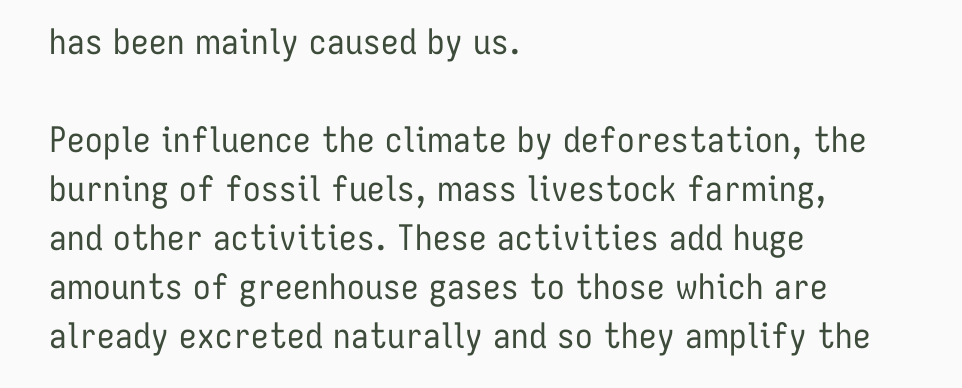has been mainly caused by us.

People influence the climate by deforestation, the burning of fossil fuels, mass livestock farming, and other activities. These activities add huge amounts of greenhouse gases to those which are already excreted naturally and so they amplify the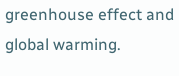greenhouse effect and global warming.